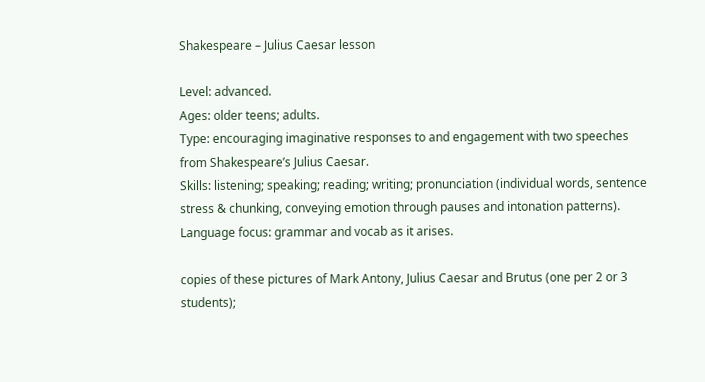Shakespeare – Julius Caesar lesson

Level: advanced.
Ages: older teens; adults.
Type: encouraging imaginative responses to and engagement with two speeches from Shakespeare’s Julius Caesar.
Skills: listening; speaking; reading; writing; pronunciation (individual words, sentence stress & chunking, conveying emotion through pauses and intonation patterns).
Language focus: grammar and vocab as it arises.

copies of these pictures of Mark Antony, Julius Caesar and Brutus (one per 2 or 3 students);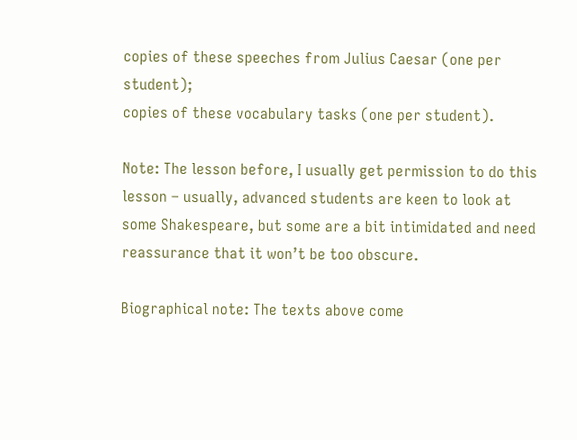copies of these speeches from Julius Caesar (one per student);
copies of these vocabulary tasks (one per student).

Note: The lesson before, I usually get permission to do this lesson – usually, advanced students are keen to look at some Shakespeare, but some are a bit intimidated and need reassurance that it won’t be too obscure.

Biographical note: The texts above come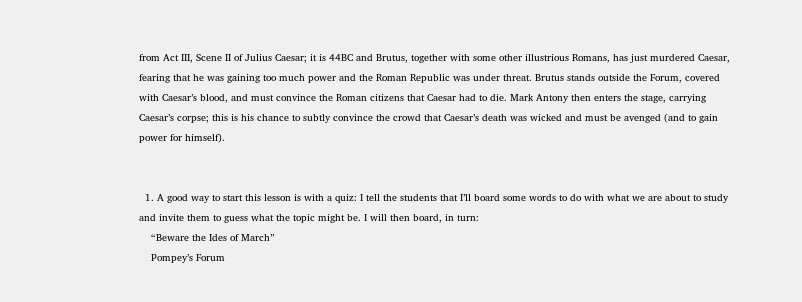from Act III, Scene II of Julius Caesar; it is 44BC and Brutus, together with some other illustrious Romans, has just murdered Caesar, fearing that he was gaining too much power and the Roman Republic was under threat. Brutus stands outside the Forum, covered with Caesar’s blood, and must convince the Roman citizens that Caesar had to die. Mark Antony then enters the stage, carrying Caesar’s corpse; this is his chance to subtly convince the crowd that Caesar’s death was wicked and must be avenged (and to gain power for himself).


  1. A good way to start this lesson is with a quiz: I tell the students that I’ll board some words to do with what we are about to study and invite them to guess what the topic might be. I will then board, in turn:
    “Beware the Ides of March”
    Pompey’s Forum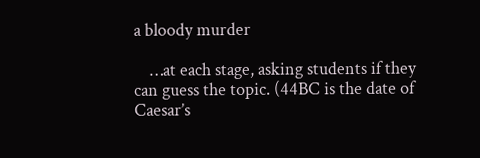a bloody murder

    …at each stage, asking students if they can guess the topic. (44BC is the date of Caesar’s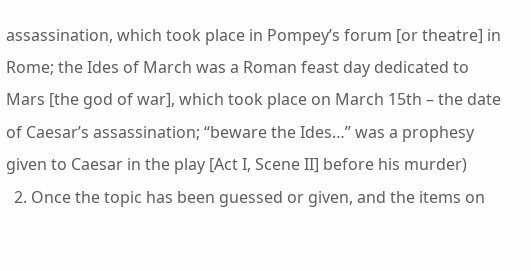assassination, which took place in Pompey’s forum [or theatre] in Rome; the Ides of March was a Roman feast day dedicated to Mars [the god of war], which took place on March 15th – the date of Caesar’s assassination; “beware the Ides…” was a prophesy given to Caesar in the play [Act I, Scene II] before his murder)
  2. Once the topic has been guessed or given, and the items on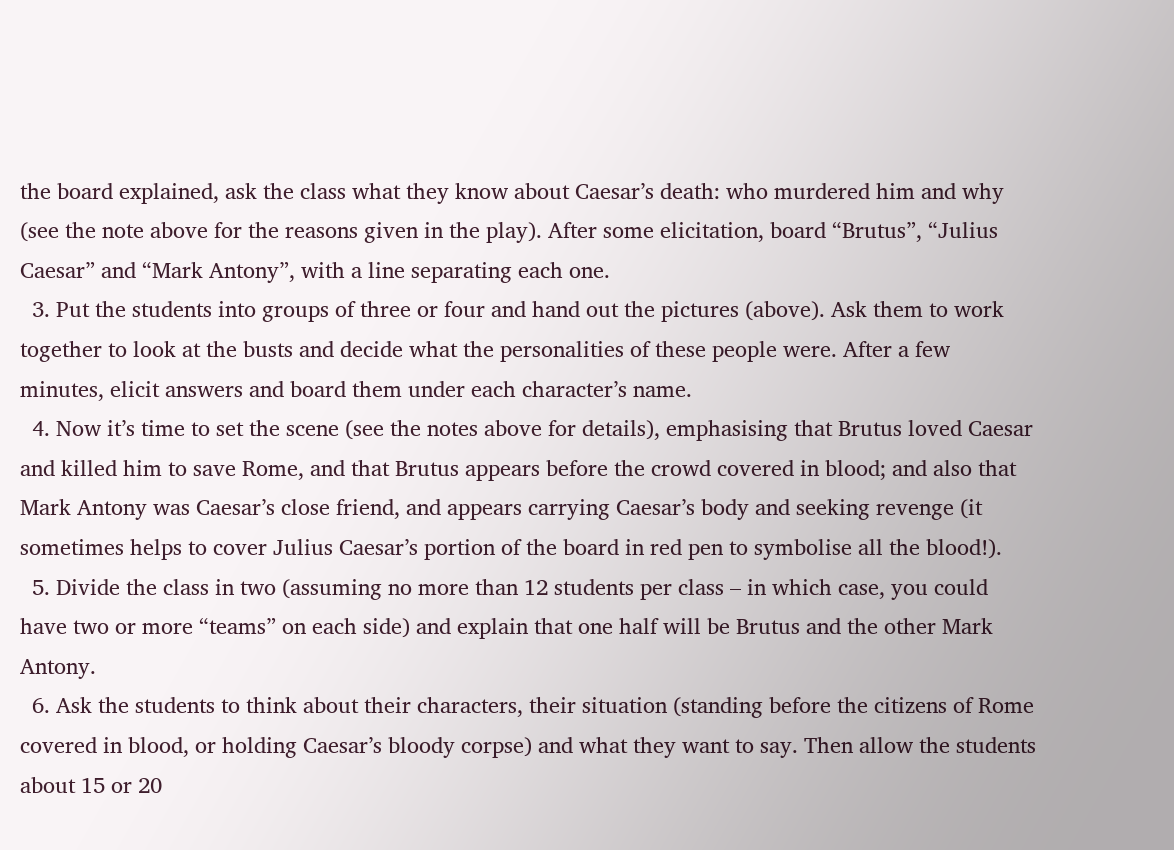the board explained, ask the class what they know about Caesar’s death: who murdered him and why (see the note above for the reasons given in the play). After some elicitation, board “Brutus”, “Julius Caesar” and “Mark Antony”, with a line separating each one.
  3. Put the students into groups of three or four and hand out the pictures (above). Ask them to work together to look at the busts and decide what the personalities of these people were. After a few minutes, elicit answers and board them under each character’s name.
  4. Now it’s time to set the scene (see the notes above for details), emphasising that Brutus loved Caesar and killed him to save Rome, and that Brutus appears before the crowd covered in blood; and also that Mark Antony was Caesar’s close friend, and appears carrying Caesar’s body and seeking revenge (it sometimes helps to cover Julius Caesar’s portion of the board in red pen to symbolise all the blood!).
  5. Divide the class in two (assuming no more than 12 students per class – in which case, you could have two or more “teams” on each side) and explain that one half will be Brutus and the other Mark Antony.
  6. Ask the students to think about their characters, their situation (standing before the citizens of Rome covered in blood, or holding Caesar’s bloody corpse) and what they want to say. Then allow the students about 15 or 20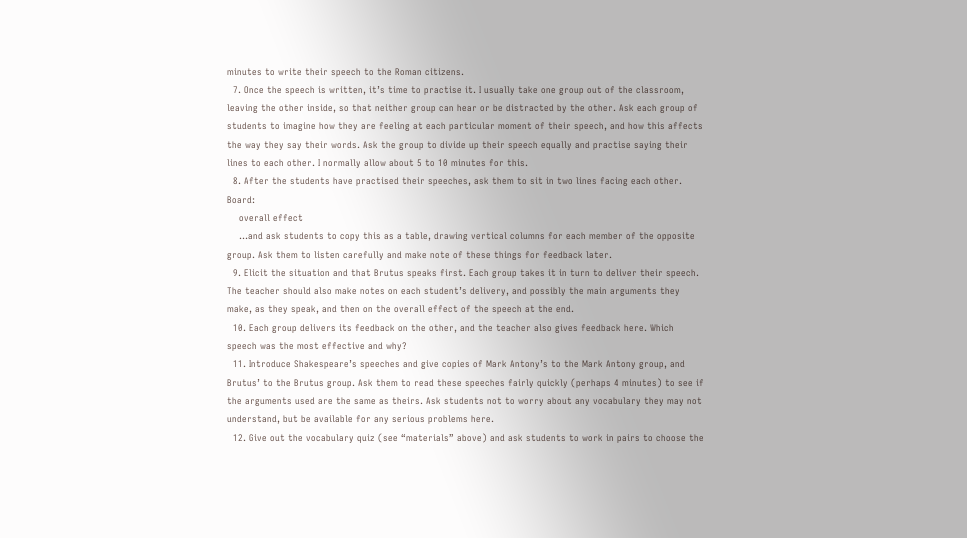minutes to write their speech to the Roman citizens.
  7. Once the speech is written, it’s time to practise it. I usually take one group out of the classroom, leaving the other inside, so that neither group can hear or be distracted by the other. Ask each group of students to imagine how they are feeling at each particular moment of their speech, and how this affects the way they say their words. Ask the group to divide up their speech equally and practise saying their lines to each other. I normally allow about 5 to 10 minutes for this.
  8. After the students have practised their speeches, ask them to sit in two lines facing each other. Board:
    overall effect
    …and ask students to copy this as a table, drawing vertical columns for each member of the opposite group. Ask them to listen carefully and make note of these things for feedback later.
  9. Elicit the situation and that Brutus speaks first. Each group takes it in turn to deliver their speech. The teacher should also make notes on each student’s delivery, and possibly the main arguments they make, as they speak, and then on the overall effect of the speech at the end.
  10. Each group delivers its feedback on the other, and the teacher also gives feedback here. Which speech was the most effective and why?
  11. Introduce Shakespeare’s speeches and give copies of Mark Antony’s to the Mark Antony group, and Brutus’ to the Brutus group. Ask them to read these speeches fairly quickly (perhaps 4 minutes) to see if the arguments used are the same as theirs. Ask students not to worry about any vocabulary they may not understand, but be available for any serious problems here.
  12. Give out the vocabulary quiz (see “materials” above) and ask students to work in pairs to choose the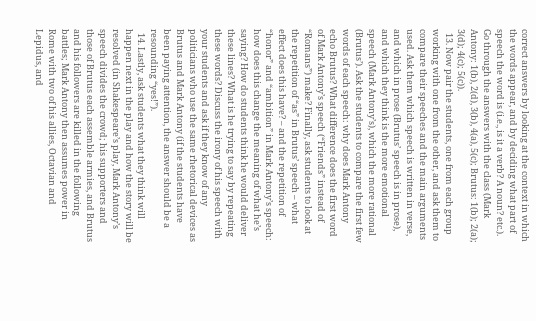correct answers by looking at the context in which the words appear, and by deciding what part of speech the word is (i.e., is it a verb? A noun? etc.). Go through the answers with the class (Mark Antony: 1(b), 2(d), 3(b), 4(a), 5(c); Brutus: 1(b); 2(a); 3(d); 4(c); 5(c)).
  13. Now pair the students, one from each group working with one from the other, and ask them to compare their speeches and the main arguments used. Ask them which speech is written in verse, and which in prose (Brutus’ speech is in prose), and which they think is the more emotional speech (Mark Antony’s), which the more rational (Brutus’). Ask the students to compare the first few words of each speech: why does Mark Antony echo Brutus? What difference does the first word of Mark Antony’s speech (“Friends” instead of “Romans”) make? Finally, ask students to look at the repetition of “as” in Brutus’ speech – what effect does this have? – and the repetition of “honor” and “ambition” in Mark Antony’s speech: how does this change the meaning of what he’s saying? How do students think he would deliver these lines? What is he trying to say by repeating these words? Discuss the irony of his speech with your students and ask if they know of any politicians who use the same rhetorical devices as Brutus and Mark Antony (if the students have been paying attention, the answer should be a resounding “yes!”).
  14. Lastly, ask students what they think will happen next in the play and how the story will be resolved (in Shakespeare’s play, Mark Antony’s speech divides the crowd; his supporters and those of Brutus each assemble armies, and Brutus and his followers are killed in the following battles; Mark Antony then assumes power in Rome with two of his allies, Octavian and Lepidus, and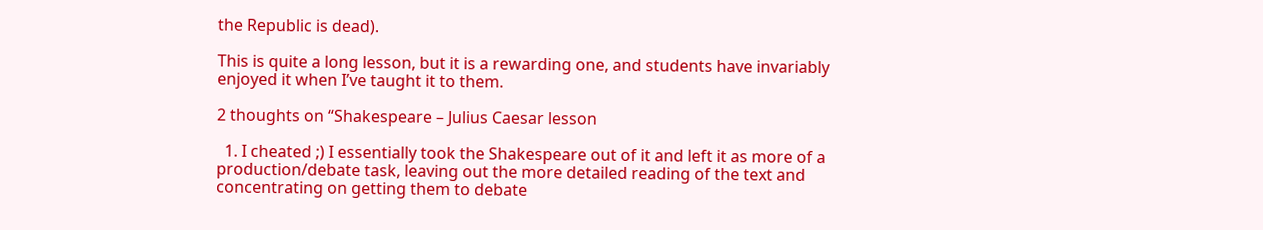the Republic is dead).

This is quite a long lesson, but it is a rewarding one, and students have invariably enjoyed it when I’ve taught it to them.

2 thoughts on “Shakespeare – Julius Caesar lesson

  1. I cheated ;) I essentially took the Shakespeare out of it and left it as more of a production/debate task, leaving out the more detailed reading of the text and concentrating on getting them to debate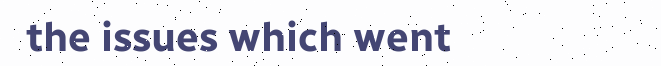the issues which went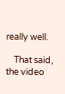really well.

    That said, the video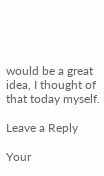would be a great idea, I thought of that today myself.

Leave a Reply

Your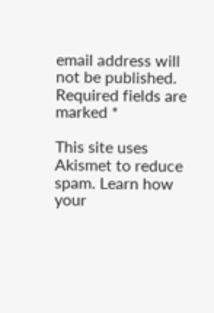email address will not be published. Required fields are marked *

This site uses Akismet to reduce spam. Learn how your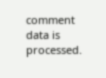comment data is processed.